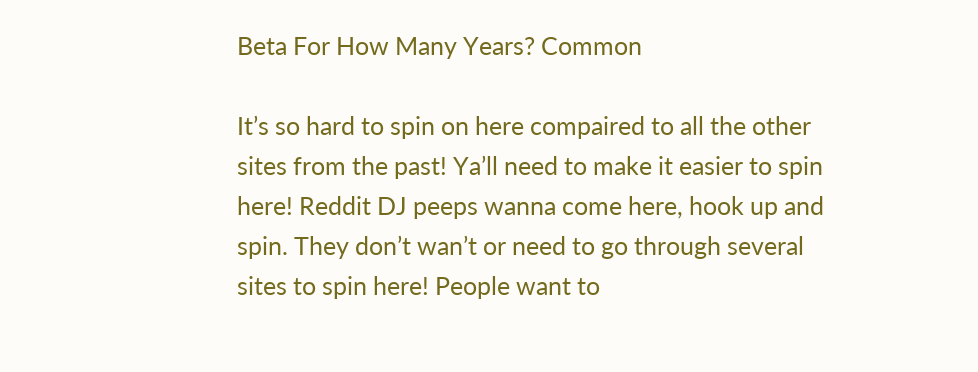Beta For How Many Years? Common

It’s so hard to spin on here compaired to all the other sites from the past! Ya’ll need to make it easier to spin here! Reddit DJ peeps wanna come here, hook up and spin. They don’t wan’t or need to go through several sites to spin here! People want to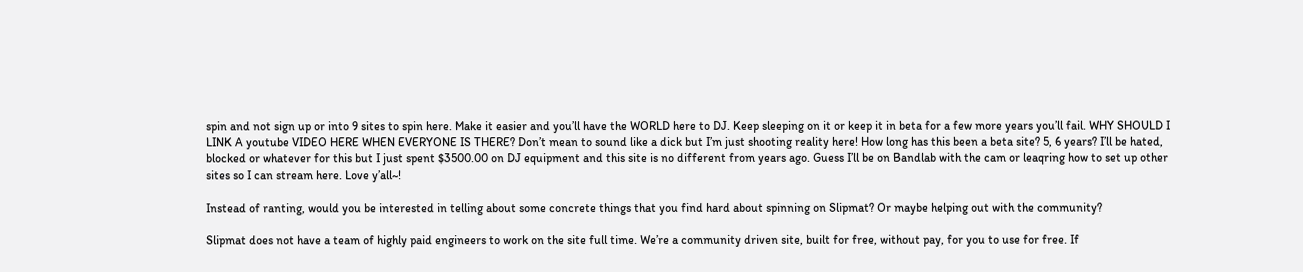spin and not sign up or into 9 sites to spin here. Make it easier and you’ll have the WORLD here to DJ. Keep sleeping on it or keep it in beta for a few more years you’ll fail. WHY SHOULD I LINK A youtube VIDEO HERE WHEN EVERYONE IS THERE? Don’t mean to sound like a dick but I’m just shooting reality here! How long has this been a beta site? 5, 6 years? I’ll be hated, blocked or whatever for this but I just spent $3500.00 on DJ equipment and this site is no different from years ago. Guess I’ll be on Bandlab with the cam or leaqring how to set up other sites so I can stream here. Love y’all~!

Instead of ranting, would you be interested in telling about some concrete things that you find hard about spinning on Slipmat? Or maybe helping out with the community?

Slipmat does not have a team of highly paid engineers to work on the site full time. We’re a community driven site, built for free, without pay, for you to use for free. If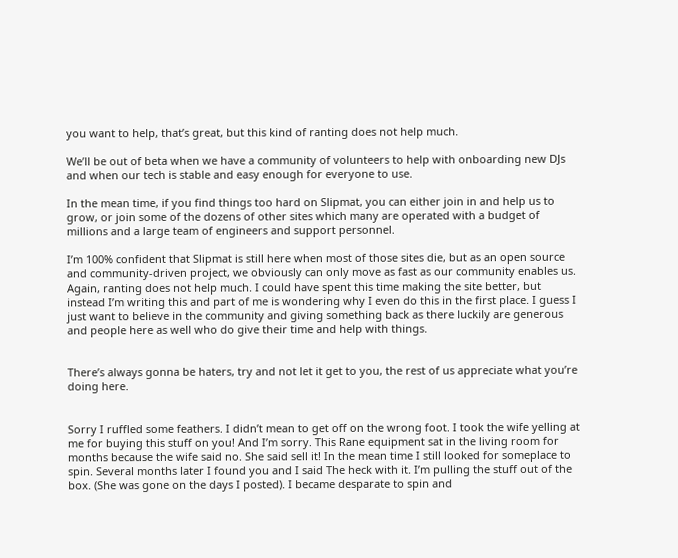you want to help, that’s great, but this kind of ranting does not help much.

We’ll be out of beta when we have a community of volunteers to help with onboarding new DJs and when our tech is stable and easy enough for everyone to use.

In the mean time, if you find things too hard on Slipmat, you can either join in and help us to grow, or join some of the dozens of other sites which many are operated with a budget of millions and a large team of engineers and support personnel.

I’m 100% confident that Slipmat is still here when most of those sites die, but as an open source and community-driven project, we obviously can only move as fast as our community enables us. Again, ranting does not help much. I could have spent this time making the site better, but instead I’m writing this and part of me is wondering why I even do this in the first place. I guess I just want to believe in the community and giving something back as there luckily are generous and people here as well who do give their time and help with things.


There’s always gonna be haters, try and not let it get to you, the rest of us appreciate what you’re doing here.


Sorry I ruffled some feathers. I didn’t mean to get off on the wrong foot. I took the wife yelling at me for buying this stuff on you! And I’m sorry. This Rane equipment sat in the living room for months because the wife said no. She said sell it! In the mean time I still looked for someplace to spin. Several months later I found you and I said The heck with it. I’m pulling the stuff out of the box. (She was gone on the days I posted). I became desparate to spin and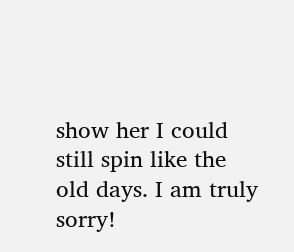show her I could still spin like the old days. I am truly sorry!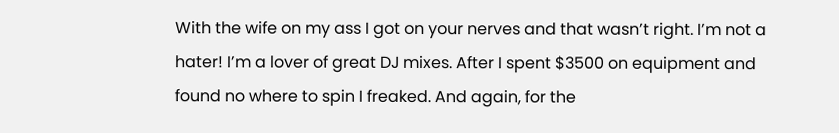With the wife on my ass I got on your nerves and that wasn’t right. I’m not a hater! I’m a lover of great DJ mixes. After I spent $3500 on equipment and found no where to spin I freaked. And again, for the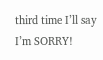third time I’ll say I’m SORRY!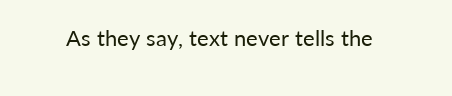As they say, text never tells the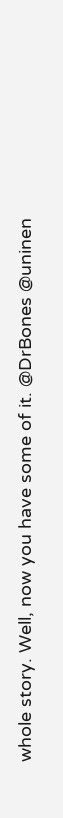whole story. Well, now you have some of it. @DrBones @uninen